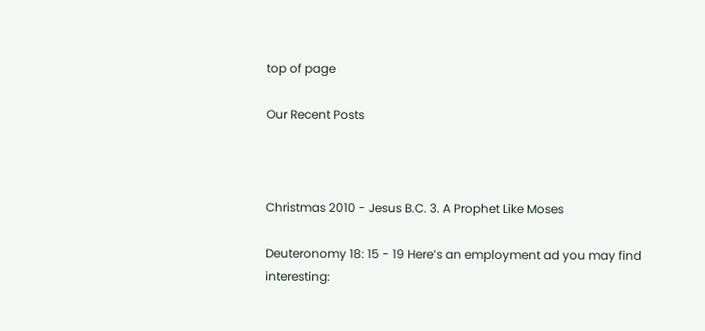top of page

Our Recent Posts



Christmas 2010 - Jesus B.C. 3. A Prophet Like Moses

Deuteronomy 18: 15 - 19 Here’s an employment ad you may find interesting: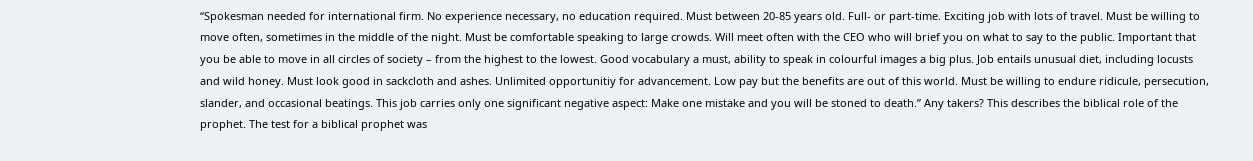“Spokesman needed for international firm. No experience necessary, no education required. Must between 20-85 years old. Full- or part-time. Exciting job with lots of travel. Must be willing to move often, sometimes in the middle of the night. Must be comfortable speaking to large crowds. Will meet often with the CEO who will brief you on what to say to the public. Important that you be able to move in all circles of society – from the highest to the lowest. Good vocabulary a must, ability to speak in colourful images a big plus. Job entails unusual diet, including locusts and wild honey. Must look good in sackcloth and ashes. Unlimited opportunitiy for advancement. Low pay but the benefits are out of this world. Must be willing to endure ridicule, persecution, slander, and occasional beatings. This job carries only one significant negative aspect: Make one mistake and you will be stoned to death.” Any takers? This describes the biblical role of the prophet. The test for a biblical prophet was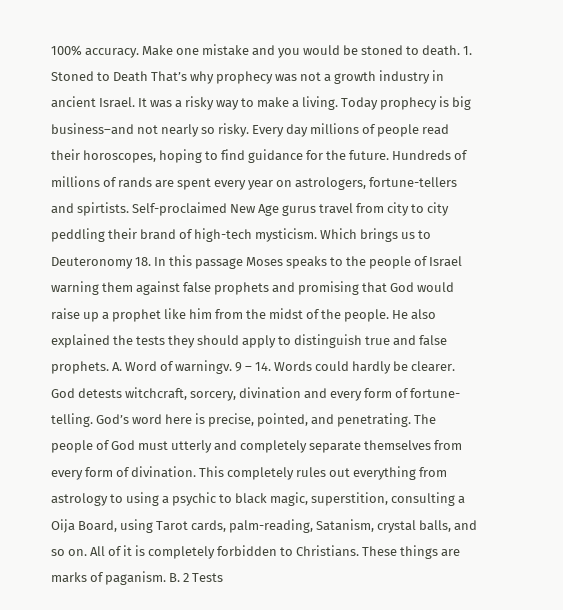100% accuracy. Make one mistake and you would be stoned to death. 1. Stoned to Death That’s why prophecy was not a growth industry in ancient Israel. It was a risky way to make a living. Today prophecy is big business–and not nearly so risky. Every day millions of people read their horoscopes, hoping to find guidance for the future. Hundreds of millions of rands are spent every year on astrologers, fortune-tellers and spirtists. Self-proclaimed New Age gurus travel from city to city peddling their brand of high-tech mysticism. Which brings us to Deuteronomy 18. In this passage Moses speaks to the people of Israel warning them against false prophets and promising that God would raise up a prophet like him from the midst of the people. He also explained the tests they should apply to distinguish true and false prophets. A. Word of warningv. 9 – 14. Words could hardly be clearer. God detests witchcraft, sorcery, divination and every form of fortune-telling. God’s word here is precise, pointed, and penetrating. The people of God must utterly and completely separate themselves from every form of divination. This completely rules out everything from astrology to using a psychic to black magic, superstition, consulting a Oija Board, using Tarot cards, palm-reading, Satanism, crystal balls, and so on. All of it is completely forbidden to Christians. These things are marks of paganism. B. 2 Tests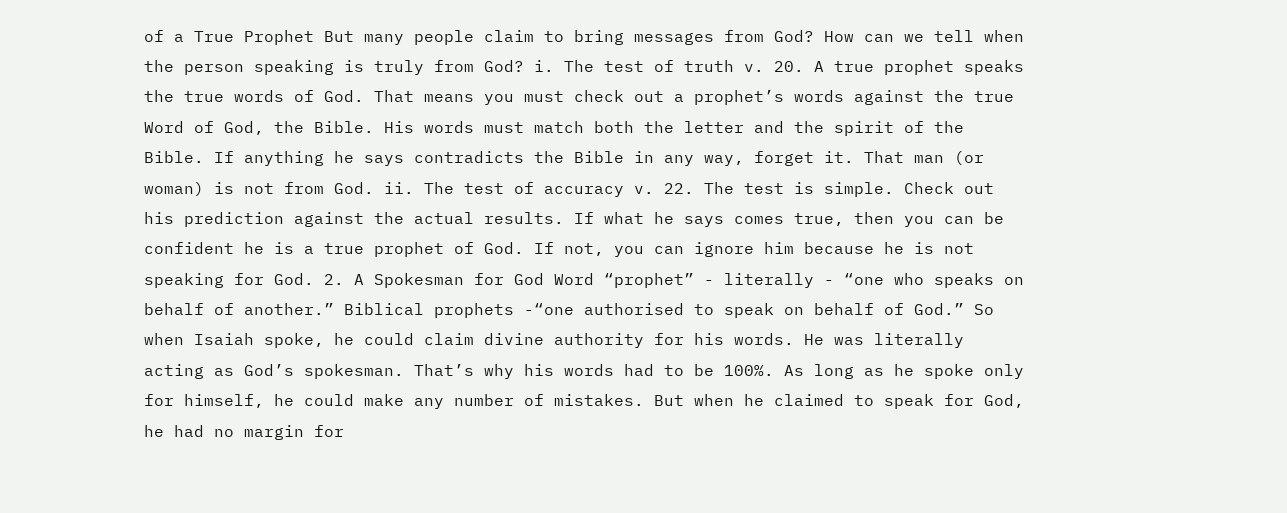of a True Prophet But many people claim to bring messages from God? How can we tell when the person speaking is truly from God? i. The test of truth v. 20. A true prophet speaks the true words of God. That means you must check out a prophet’s words against the true Word of God, the Bible. His words must match both the letter and the spirit of the Bible. If anything he says contradicts the Bible in any way, forget it. That man (or woman) is not from God. ii. The test of accuracy v. 22. The test is simple. Check out his prediction against the actual results. If what he says comes true, then you can be confident he is a true prophet of God. If not, you can ignore him because he is not speaking for God. 2. A Spokesman for God Word “prophet” - literally - “one who speaks on behalf of another.” Biblical prophets -“one authorised to speak on behalf of God.” So when Isaiah spoke, he could claim divine authority for his words. He was literally acting as God’s spokesman. That’s why his words had to be 100%. As long as he spoke only for himself, he could make any number of mistakes. But when he claimed to speak for God, he had no margin for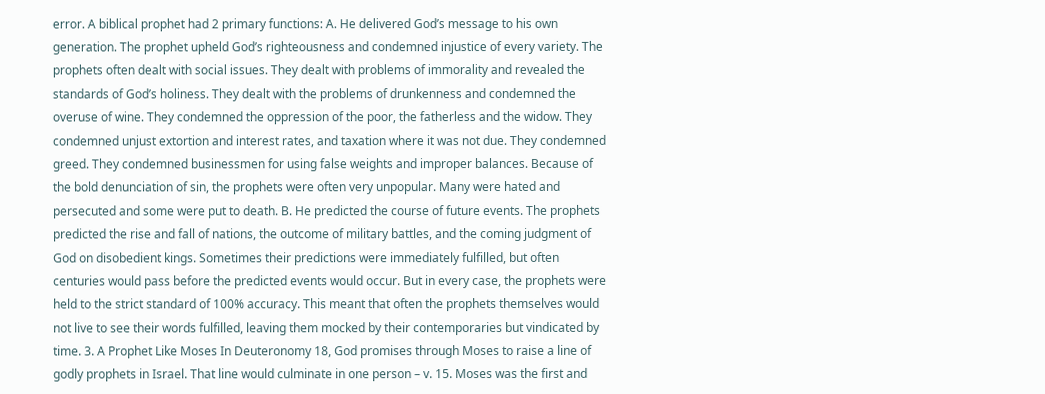error. A biblical prophet had 2 primary functions: A. He delivered God’s message to his own generation. The prophet upheld God’s righteousness and condemned injustice of every variety. The prophets often dealt with social issues. They dealt with problems of immorality and revealed the standards of God’s holiness. They dealt with the problems of drunkenness and condemned the overuse of wine. They condemned the oppression of the poor, the fatherless and the widow. They condemned unjust extortion and interest rates, and taxation where it was not due. They condemned greed. They condemned businessmen for using false weights and improper balances. Because of the bold denunciation of sin, the prophets were often very unpopular. Many were hated and persecuted and some were put to death. B. He predicted the course of future events. The prophets predicted the rise and fall of nations, the outcome of military battles, and the coming judgment of God on disobedient kings. Sometimes their predictions were immediately fulfilled, but often centuries would pass before the predicted events would occur. But in every case, the prophets were held to the strict standard of 100% accuracy. This meant that often the prophets themselves would not live to see their words fulfilled, leaving them mocked by their contemporaries but vindicated by time. 3. A Prophet Like Moses In Deuteronomy 18, God promises through Moses to raise a line of godly prophets in Israel. That line would culminate in one person – v. 15. Moses was the first and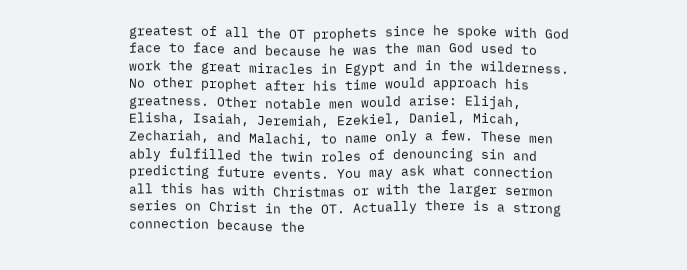greatest of all the OT prophets since he spoke with God face to face and because he was the man God used to work the great miracles in Egypt and in the wilderness. No other prophet after his time would approach his greatness. Other notable men would arise: Elijah, Elisha, Isaiah, Jeremiah, Ezekiel, Daniel, Micah, Zechariah, and Malachi, to name only a few. These men ably fulfilled the twin roles of denouncing sin and predicting future events. You may ask what connection all this has with Christmas or with the larger sermon series on Christ in the OT. Actually there is a strong connection because the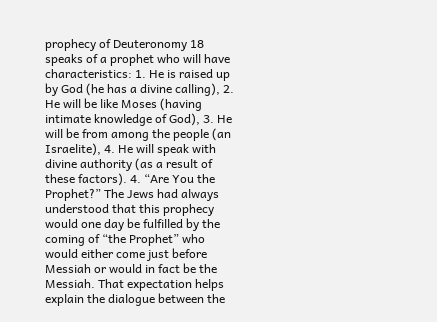prophecy of Deuteronomy 18 speaks of a prophet who will have characteristics: 1. He is raised up by God (he has a divine calling), 2. He will be like Moses (having intimate knowledge of God), 3. He will be from among the people (an Israelite), 4. He will speak with divine authority (as a result of these factors). 4. “Are You the Prophet?” The Jews had always understood that this prophecy would one day be fulfilled by the coming of “the Prophet” who would either come just before Messiah or would in fact be the Messiah. That expectation helps explain the dialogue between the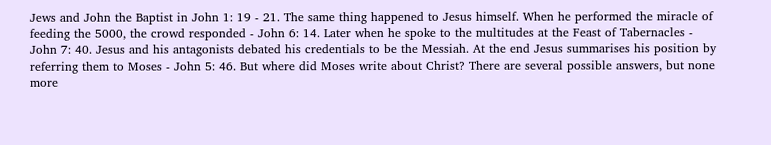Jews and John the Baptist in John 1: 19 - 21. The same thing happened to Jesus himself. When he performed the miracle of feeding the 5000, the crowd responded - John 6: 14. Later when he spoke to the multitudes at the Feast of Tabernacles - John 7: 40. Jesus and his antagonists debated his credentials to be the Messiah. At the end Jesus summarises his position by referring them to Moses - John 5: 46. But where did Moses write about Christ? There are several possible answers, but none more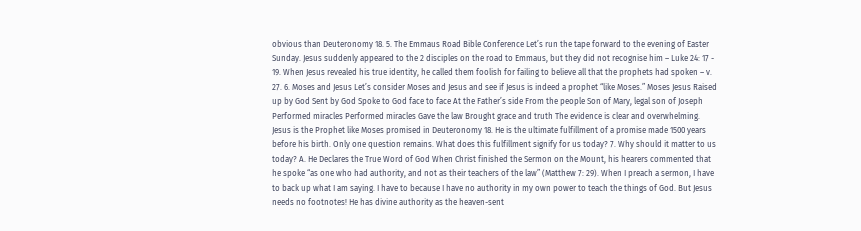obvious than Deuteronomy 18. 5. The Emmaus Road Bible Conference Let’s run the tape forward to the evening of Easter Sunday. Jesus suddenly appeared to the 2 disciples on the road to Emmaus, but they did not recognise him – Luke 24: 17 - 19. When Jesus revealed his true identity, he called them foolish for failing to believe all that the prophets had spoken – v. 27. 6. Moses and Jesus Let’s consider Moses and Jesus and see if Jesus is indeed a prophet “like Moses.” Moses Jesus Raised up by God Sent by God Spoke to God face to face At the Father’s side From the people Son of Mary, legal son of Joseph Performed miracles Performed miracles Gave the law Brought grace and truth The evidence is clear and overwhelming. Jesus is the Prophet like Moses promised in Deuteronomy 18. He is the ultimate fulfillment of a promise made 1500 years before his birth. Only one question remains. What does this fulfillment signify for us today? 7. Why should it matter to us today? A. He Declares the True Word of God When Christ finished the Sermon on the Mount, his hearers commented that he spoke “as one who had authority, and not as their teachers of the law” (Matthew 7: 29). When I preach a sermon, I have to back up what I am saying. I have to because I have no authority in my own power to teach the things of God. But Jesus needs no footnotes! He has divine authority as the heaven-sent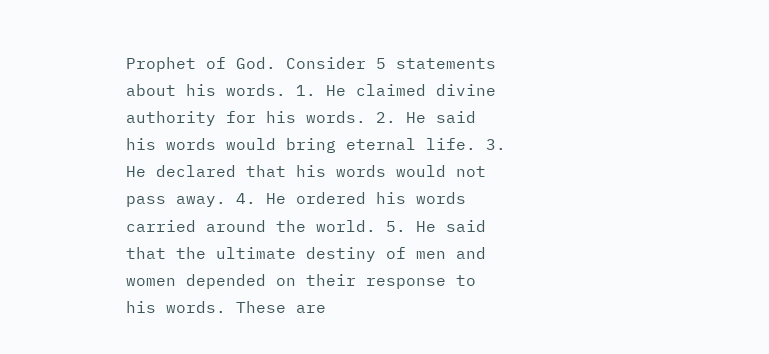Prophet of God. Consider 5 statements about his words. 1. He claimed divine authority for his words. 2. He said his words would bring eternal life. 3. He declared that his words would not pass away. 4. He ordered his words carried around the world. 5. He said that the ultimate destiny of men and women depended on their response to his words. These are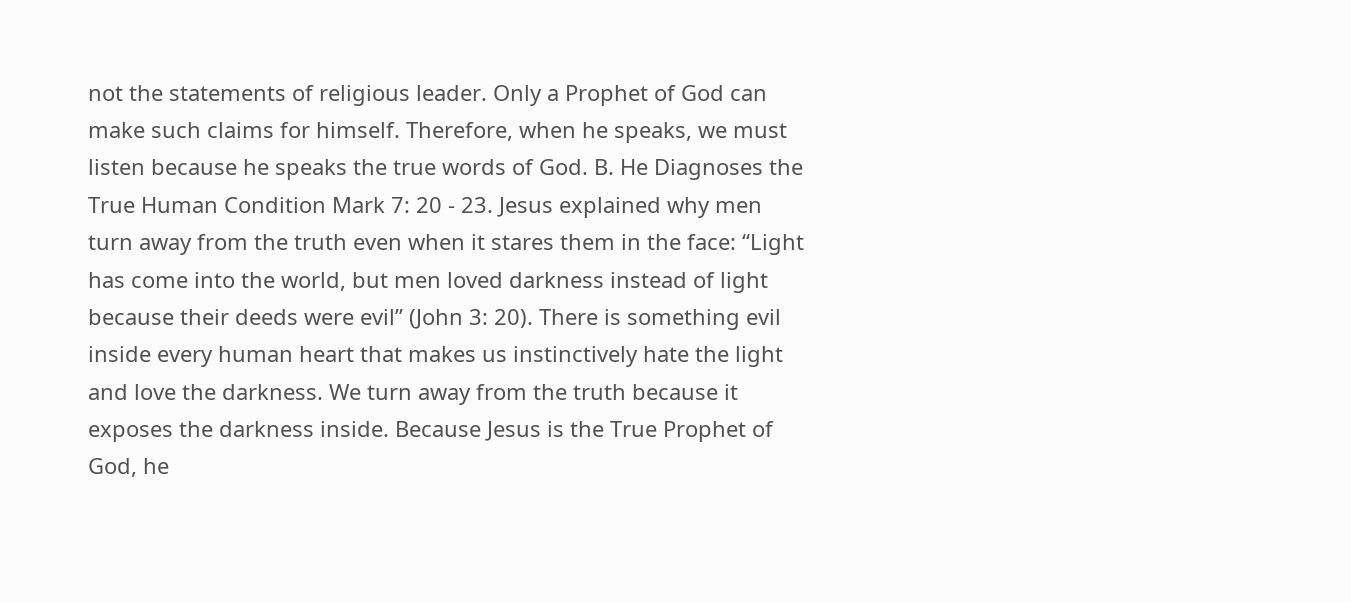not the statements of religious leader. Only a Prophet of God can make such claims for himself. Therefore, when he speaks, we must listen because he speaks the true words of God. B. He Diagnoses the True Human Condition Mark 7: 20 - 23. Jesus explained why men turn away from the truth even when it stares them in the face: “Light has come into the world, but men loved darkness instead of light because their deeds were evil” (John 3: 20). There is something evil inside every human heart that makes us instinctively hate the light and love the darkness. We turn away from the truth because it exposes the darkness inside. Because Jesus is the True Prophet of God, he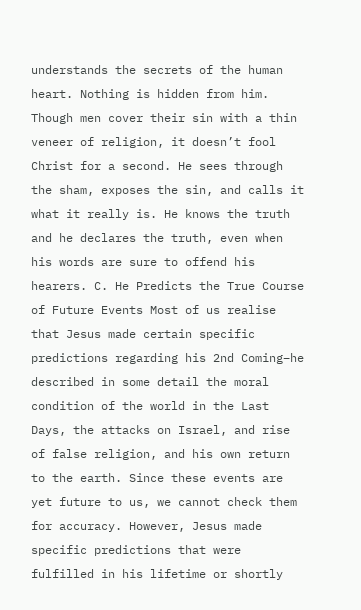understands the secrets of the human heart. Nothing is hidden from him. Though men cover their sin with a thin veneer of religion, it doesn’t fool Christ for a second. He sees through the sham, exposes the sin, and calls it what it really is. He knows the truth and he declares the truth, even when his words are sure to offend his hearers. C. He Predicts the True Course of Future Events Most of us realise that Jesus made certain specific predictions regarding his 2nd Coming–he described in some detail the moral condition of the world in the Last Days, the attacks on Israel, and rise of false religion, and his own return to the earth. Since these events are yet future to us, we cannot check them for accuracy. However, Jesus made specific predictions that were fulfilled in his lifetime or shortly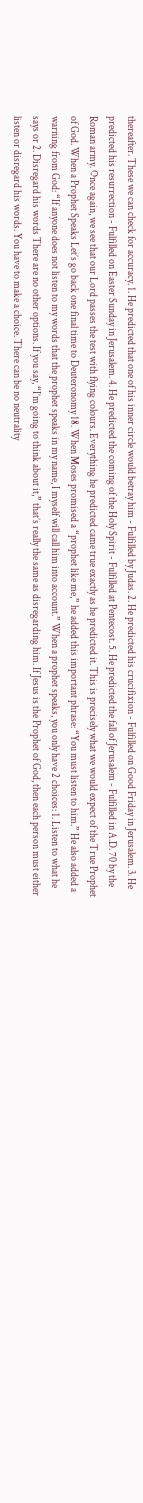thereafter. These we can check for accuracy. 1. He predicted that one of his inner circle would betray him - Fulfilled by Judas. 2. He predicted his crucifixion - Fulfilled on Good Friday in Jerusalem. 3. He predicted his resurrection - Fulfilled on Easter Sunday in Jerusalem. 4. He predicted the coming of the Holy Spirit - Fulfilled at Pentecost. 5. He predicted the fall of Jerusalem - Fulfilled in A.D. 70 by the Roman army. Once again, we see that our Lord passes the test with flying colours. Everything he predicted came true exactly as he predicted it. This is precisely what we would expect of the True Prophet of God. When a Prophet Speaks Let’s go back one final time to Deuteronomy 18. When Moses promised a “prophet like me,” he added this important phrase: “You must listen to him.” He also added a warning from God: “If anyone does not listen to my words that the prophet speaks in my name, I myself will call him into account.” When a prophet speaks, you only have 2 choices: 1. Listen to what he says or 2. Disregard his words There are no other options. If you say, “I’m going to think about it,” that’s really the same as disregarding him. If Jesus is the Prophet of God, then each person must either listen or disregard his words. You have to make a choice. There can be no neutrality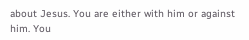about Jesus. You are either with him or against him. You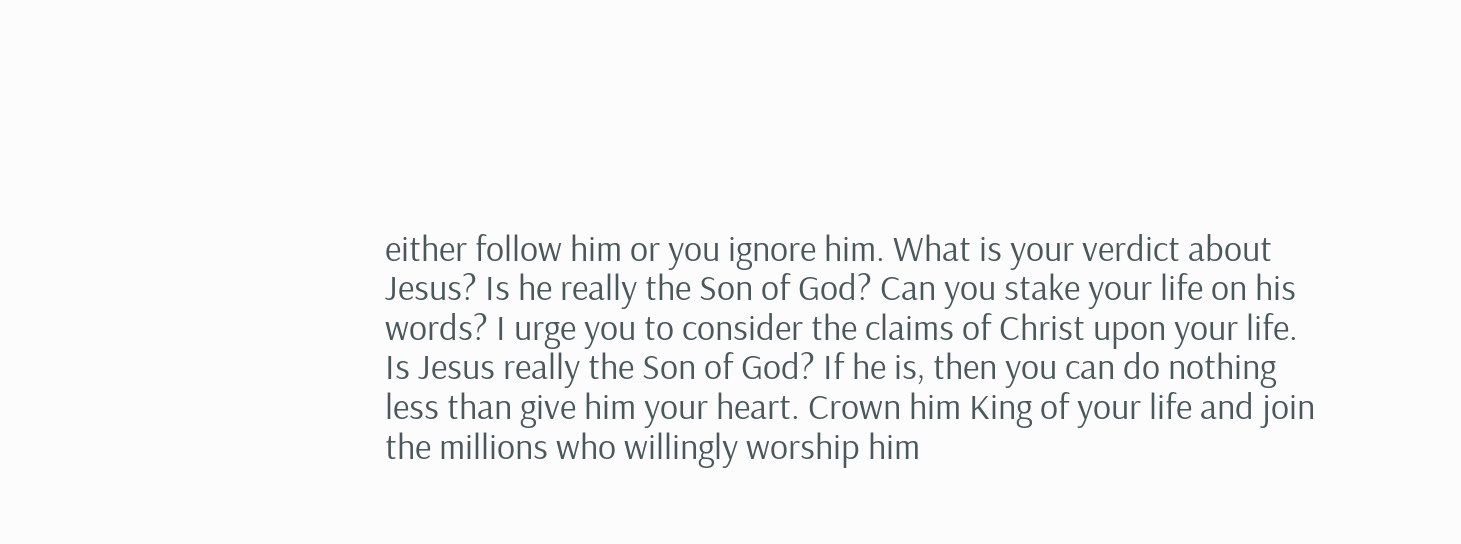either follow him or you ignore him. What is your verdict about Jesus? Is he really the Son of God? Can you stake your life on his words? I urge you to consider the claims of Christ upon your life. Is Jesus really the Son of God? If he is, then you can do nothing less than give him your heart. Crown him King of your life and join the millions who willingly worship him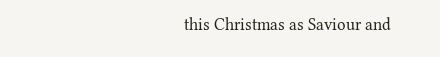this Christmas as Saviour and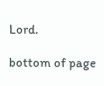Lord.

bottom of page